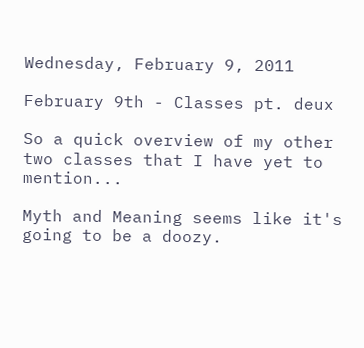Wednesday, February 9, 2011

February 9th - Classes pt. deux

So a quick overview of my other two classes that I have yet to mention...

Myth and Meaning seems like it's going to be a doozy.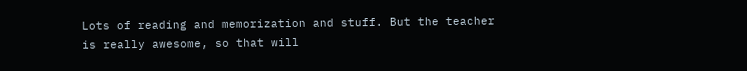Lots of reading and memorization and stuff. But the teacher is really awesome, so that will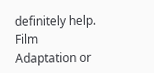definitely help. Film Adaptation or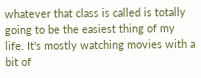whatever that class is called is totally going to be the easiest thing of my life. It's mostly watching movies with a bit of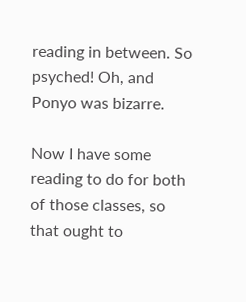reading in between. So psyched! Oh, and Ponyo was bizarre.

Now I have some reading to do for both of those classes, so that ought to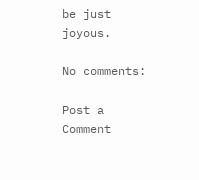be just joyous.

No comments:

Post a Comment